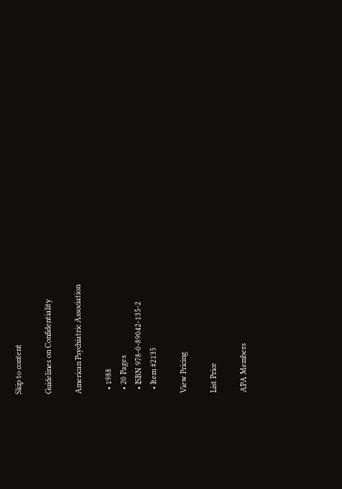Skip to content

Guidelines on Confidentiality

American Psychiatric Association

  • 1988
  • 20 Pages
  • ISBN 978-0-89042-135-2
  • Item #2135

View Pricing

List Price

APA Members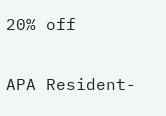20% off

APA Resident-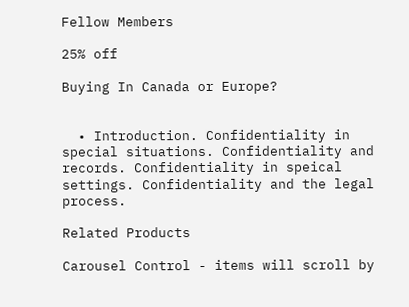Fellow Members

25% off

Buying In Canada or Europe?


  • Introduction. Confidentiality in special situations. Confidentiality and records. Confidentiality in speical settings. Confidentiality and the legal process.

Related Products

Carousel Control - items will scroll by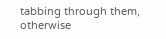tabbing through them, otherwise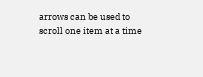arrows can be used to scroll one item at a time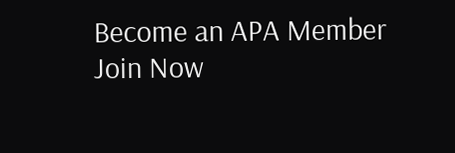Become an APA Member
Join Now